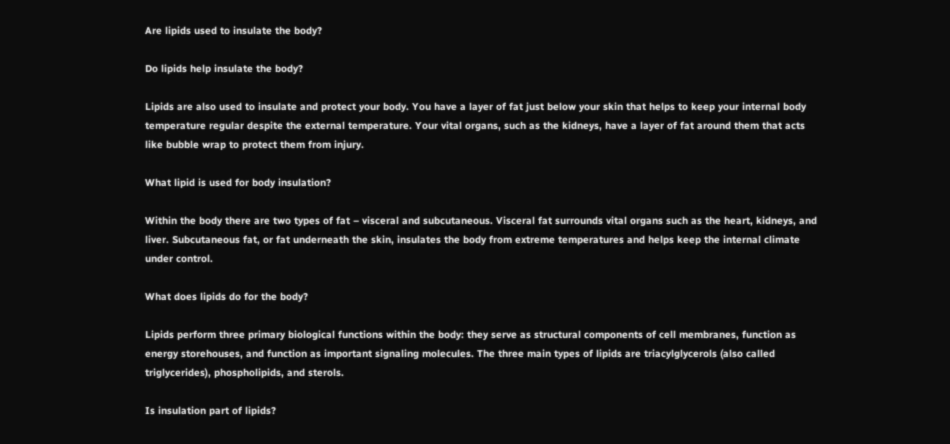Are lipids used to insulate the body?

Do lipids help insulate the body?

Lipids are also used to insulate and protect your body. You have a layer of fat just below your skin that helps to keep your internal body temperature regular despite the external temperature. Your vital organs, such as the kidneys, have a layer of fat around them that acts like bubble wrap to protect them from injury.

What lipid is used for body insulation?

Within the body there are two types of fat – visceral and subcutaneous. Visceral fat surrounds vital organs such as the heart, kidneys, and liver. Subcutaneous fat, or fat underneath the skin, insulates the body from extreme temperatures and helps keep the internal climate under control.

What does lipids do for the body?

Lipids perform three primary biological functions within the body: they serve as structural components of cell membranes, function as energy storehouses, and function as important signaling molecules. The three main types of lipids are triacylglycerols (also called triglycerides), phospholipids, and sterols.

Is insulation part of lipids?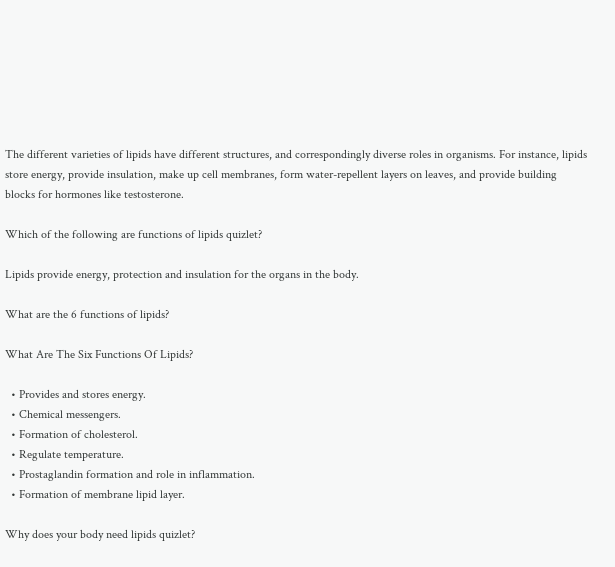The different varieties of lipids have different structures, and correspondingly diverse roles in organisms. For instance, lipids store energy, provide insulation, make up cell membranes, form water-repellent layers on leaves, and provide building blocks for hormones like testosterone.

Which of the following are functions of lipids quizlet?

Lipids provide energy, protection and insulation for the organs in the body.

What are the 6 functions of lipids?

What Are The Six Functions Of Lipids?

  • Provides and stores energy.
  • Chemical messengers.
  • Formation of cholesterol.
  • Regulate temperature.
  • Prostaglandin formation and role in inflammation.
  • Formation of membrane lipid layer.

Why does your body need lipids quizlet?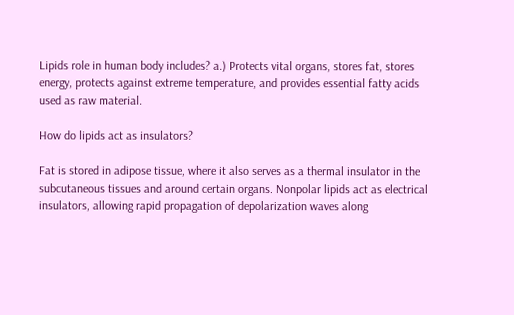Lipids role in human body includes? a.) Protects vital organs, stores fat, stores energy, protects against extreme temperature, and provides essential fatty acids used as raw material.

How do lipids act as insulators?

Fat is stored in adipose tissue, where it also serves as a thermal insulator in the subcutaneous tissues and around certain organs. Nonpolar lipids act as electrical insulators, allowing rapid propagation of depolarization waves along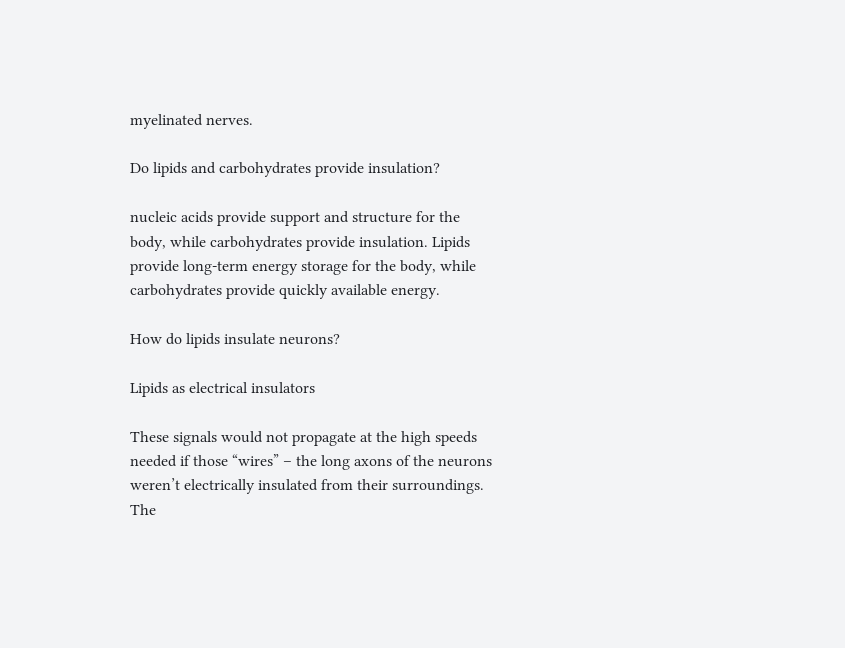myelinated nerves.

Do lipids and carbohydrates provide insulation?

nucleic acids provide support and structure for the body, while carbohydrates provide insulation. Lipids provide long-term energy storage for the body, while carbohydrates provide quickly available energy.

How do lipids insulate neurons?

Lipids as electrical insulators

These signals would not propagate at the high speeds needed if those “wires” – the long axons of the neurons weren’t electrically insulated from their surroundings. The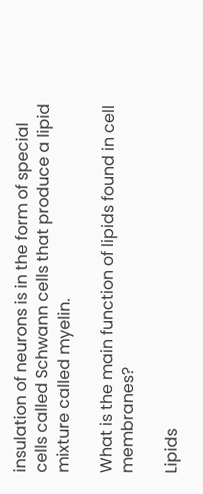insulation of neurons is in the form of special cells called Schwann cells that produce a lipid mixture called myelin.

What is the main function of lipids found in cell membranes?

Lipids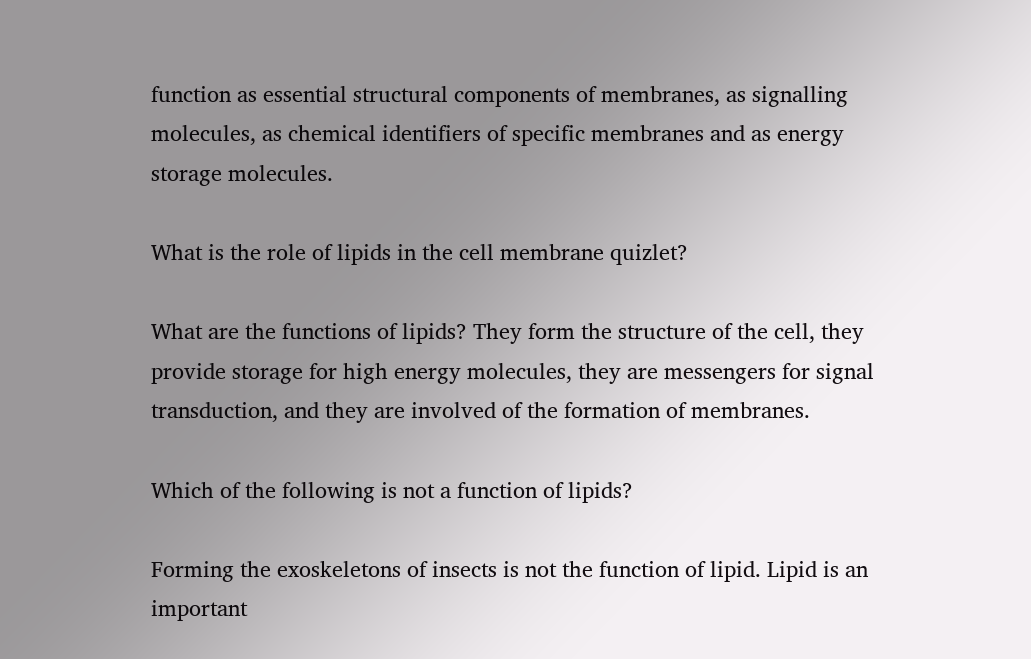function as essential structural components of membranes, as signalling molecules, as chemical identifiers of specific membranes and as energy storage molecules.

What is the role of lipids in the cell membrane quizlet?

What are the functions of lipids? They form the structure of the cell, they provide storage for high energy molecules, they are messengers for signal transduction, and they are involved of the formation of membranes.

Which of the following is not a function of lipids?

Forming the exoskeletons of insects is not the function of lipid. Lipid is an important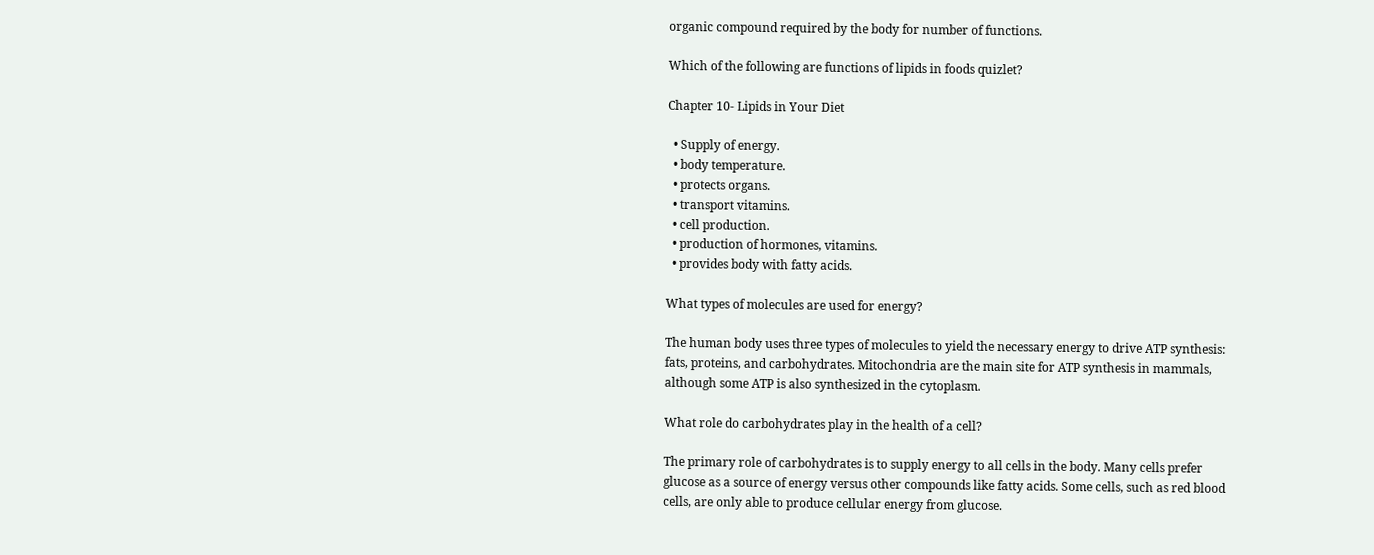organic compound required by the body for number of functions.

Which of the following are functions of lipids in foods quizlet?

Chapter 10- Lipids in Your Diet

  • Supply of energy.
  • body temperature.
  • protects organs.
  • transport vitamins.
  • cell production.
  • production of hormones, vitamins.
  • provides body with fatty acids.

What types of molecules are used for energy?

The human body uses three types of molecules to yield the necessary energy to drive ATP synthesis: fats, proteins, and carbohydrates. Mitochondria are the main site for ATP synthesis in mammals, although some ATP is also synthesized in the cytoplasm.

What role do carbohydrates play in the health of a cell?

The primary role of carbohydrates is to supply energy to all cells in the body. Many cells prefer glucose as a source of energy versus other compounds like fatty acids. Some cells, such as red blood cells, are only able to produce cellular energy from glucose.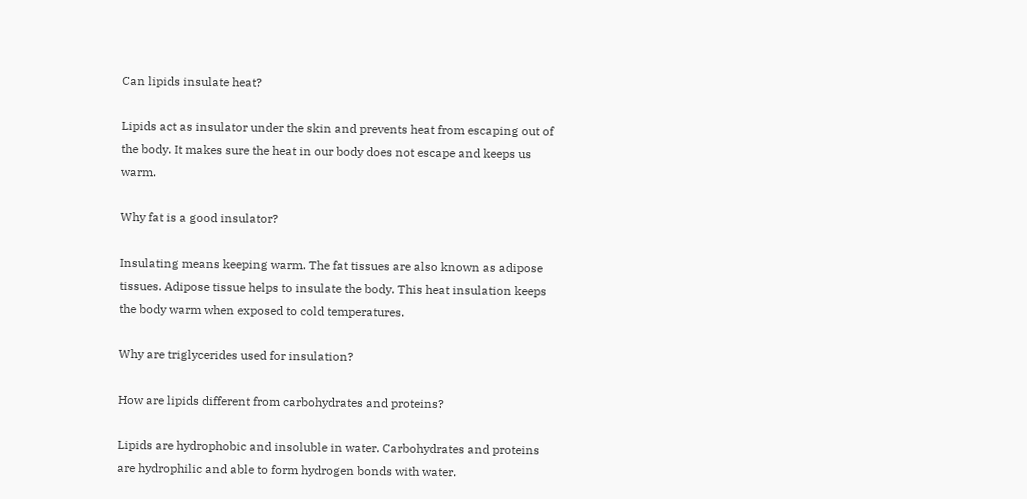Can lipids insulate heat?

Lipids act as insulator under the skin and prevents heat from escaping out of the body. It makes sure the heat in our body does not escape and keeps us warm.

Why fat is a good insulator?

Insulating means keeping warm. The fat tissues are also known as adipose tissues. Adipose tissue helps to insulate the body. This heat insulation keeps the body warm when exposed to cold temperatures.

Why are triglycerides used for insulation?

How are lipids different from carbohydrates and proteins?

Lipids are hydrophobic and insoluble in water. Carbohydrates and proteins are hydrophilic and able to form hydrogen bonds with water.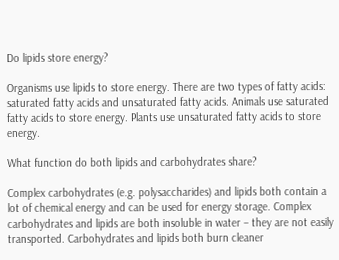Do lipids store energy?

Organisms use lipids to store energy. There are two types of fatty acids: saturated fatty acids and unsaturated fatty acids. Animals use saturated fatty acids to store energy. Plants use unsaturated fatty acids to store energy.

What function do both lipids and carbohydrates share?

Complex carbohydrates (e.g. polysaccharides) and lipids both contain a lot of chemical energy and can be used for energy storage. Complex carbohydrates and lipids are both insoluble in water – they are not easily transported. Carbohydrates and lipids both burn cleaner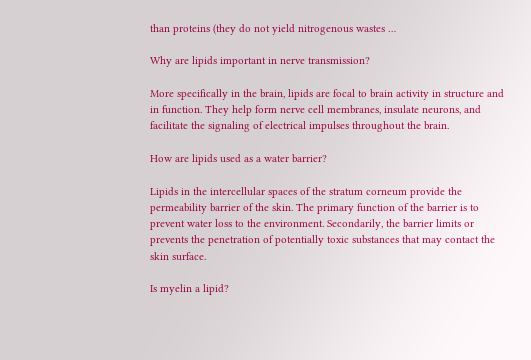than proteins (they do not yield nitrogenous wastes …

Why are lipids important in nerve transmission?

More specifically in the brain, lipids are focal to brain activity in structure and in function. They help form nerve cell membranes, insulate neurons, and facilitate the signaling of electrical impulses throughout the brain.

How are lipids used as a water barrier?

Lipids in the intercellular spaces of the stratum corneum provide the permeability barrier of the skin. The primary function of the barrier is to prevent water loss to the environment. Secondarily, the barrier limits or prevents the penetration of potentially toxic substances that may contact the skin surface.

Is myelin a lipid?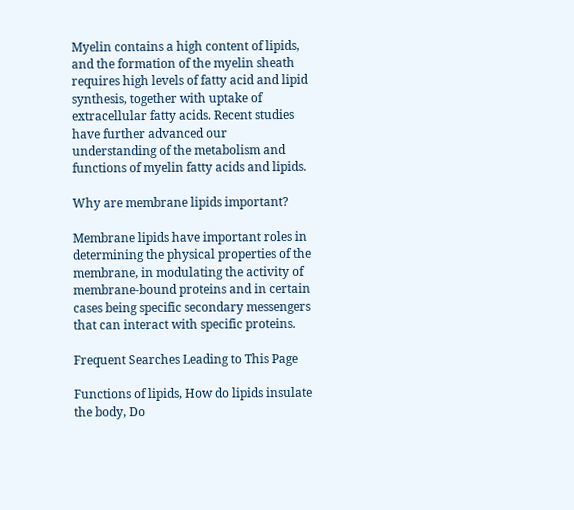Myelin contains a high content of lipids, and the formation of the myelin sheath requires high levels of fatty acid and lipid synthesis, together with uptake of extracellular fatty acids. Recent studies have further advanced our understanding of the metabolism and functions of myelin fatty acids and lipids.

Why are membrane lipids important?

Membrane lipids have important roles in determining the physical properties of the membrane, in modulating the activity of membrane-bound proteins and in certain cases being specific secondary messengers that can interact with specific proteins.

Frequent Searches Leading to This Page

Functions of lipids, How do lipids insulate the body, Do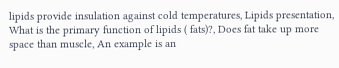lipids provide insulation against cold temperatures, Lipids presentation, What is the primary function of lipids ( fats)?, Does fat take up more space than muscle, An example is an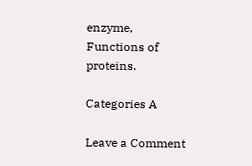enzyme, Functions of proteins.

Categories A

Leave a Comment